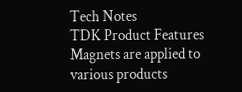Tech Notes
TDK Product Features
Magnets are applied to various products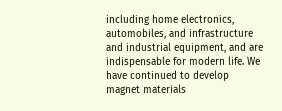including home electronics, automobiles, and infrastructure and industrial equipment, and are indispensable for modern life. We have continued to develop magnet materials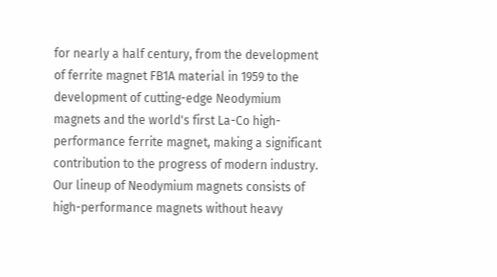for nearly a half century, from the development of ferrite magnet FB1A material in 1959 to the development of cutting-edge Neodymium magnets and the world's first La-Co high-performance ferrite magnet, making a significant contribution to the progress of modern industry. Our lineup of Neodymium magnets consists of high-performance magnets without heavy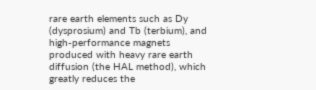rare earth elements such as Dy (dysprosium) and Tb (terbium), and high-performance magnets produced with heavy rare earth diffusion (the HAL method), which greatly reduces the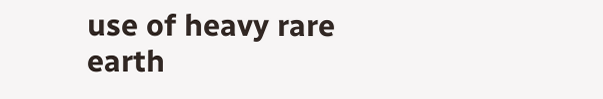use of heavy rare earth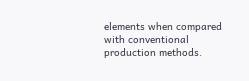elements when compared with conventional production methods.